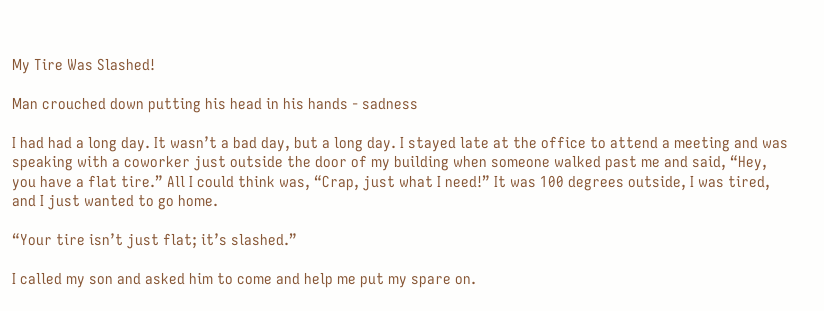My Tire Was Slashed!

Man crouched down putting his head in his hands - sadness

I had had a long day. It wasn’t a bad day, but a long day. I stayed late at the office to attend a meeting and was speaking with a coworker just outside the door of my building when someone walked past me and said, “Hey, you have a flat tire.” All I could think was, “Crap, just what I need!” It was 100 degrees outside, I was tired, and I just wanted to go home.

“Your tire isn’t just flat; it’s slashed.”

I called my son and asked him to come and help me put my spare on.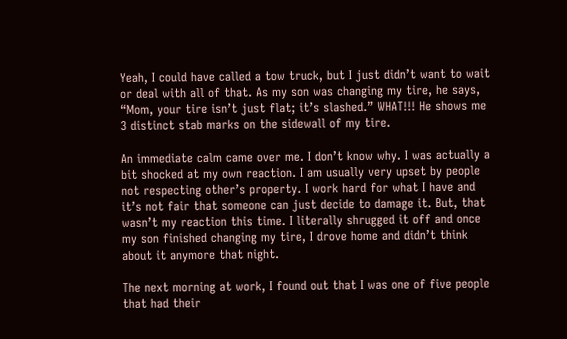Yeah, I could have called a tow truck, but I just didn’t want to wait or deal with all of that. As my son was changing my tire, he says, “Mom, your tire isn’t just flat; it’s slashed.” WHAT!!! He shows me 3 distinct stab marks on the sidewall of my tire.

An immediate calm came over me. I don’t know why. I was actually a bit shocked at my own reaction. I am usually very upset by people not respecting other’s property. I work hard for what I have and it’s not fair that someone can just decide to damage it. But, that wasn’t my reaction this time. I literally shrugged it off and once my son finished changing my tire, I drove home and didn’t think about it anymore that night.

The next morning at work, I found out that I was one of five people that had their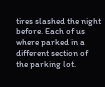tires slashed the night before. Each of us where parked in a different section of the parking lot.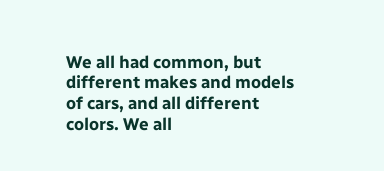We all had common, but different makes and models of cars, and all different colors. We all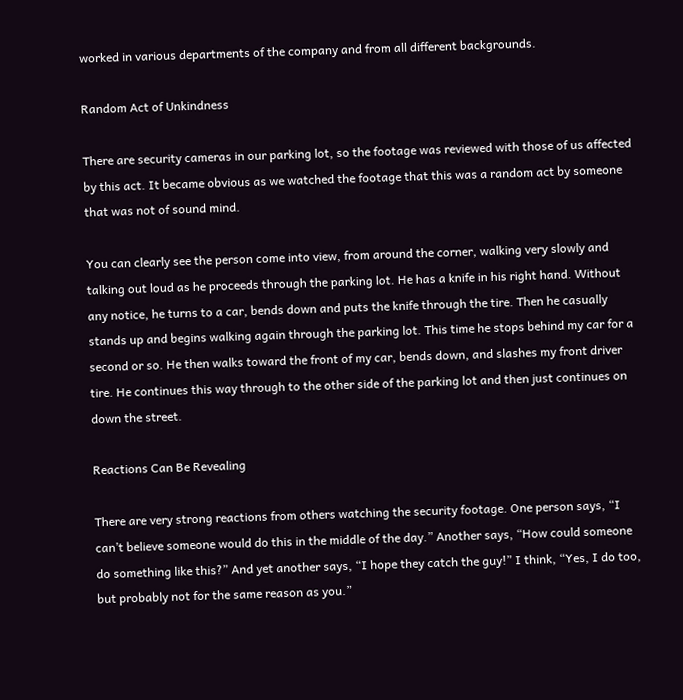worked in various departments of the company and from all different backgrounds.

Random Act of Unkindness

There are security cameras in our parking lot, so the footage was reviewed with those of us affected by this act. It became obvious as we watched the footage that this was a random act by someone that was not of sound mind.

You can clearly see the person come into view, from around the corner, walking very slowly and talking out loud as he proceeds through the parking lot. He has a knife in his right hand. Without any notice, he turns to a car, bends down and puts the knife through the tire. Then he casually stands up and begins walking again through the parking lot. This time he stops behind my car for a second or so. He then walks toward the front of my car, bends down, and slashes my front driver tire. He continues this way through to the other side of the parking lot and then just continues on down the street.

Reactions Can Be Revealing

There are very strong reactions from others watching the security footage. One person says, “I can’t believe someone would do this in the middle of the day.” Another says, “How could someone do something like this?” And yet another says, “I hope they catch the guy!” I think, “Yes, I do too, but probably not for the same reason as you.”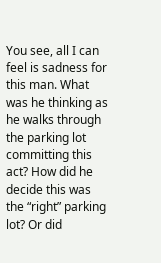You see, all I can feel is sadness for this man. What was he thinking as he walks through the parking lot committing this act? How did he decide this was the “right” parking lot? Or did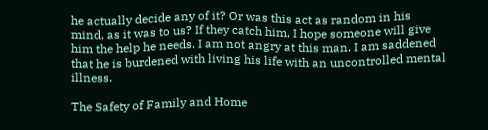he actually decide any of it? Or was this act as random in his mind, as it was to us? If they catch him, I hope someone will give him the help he needs. I am not angry at this man. I am saddened that he is burdened with living his life with an uncontrolled mental illness.

The Safety of Family and Home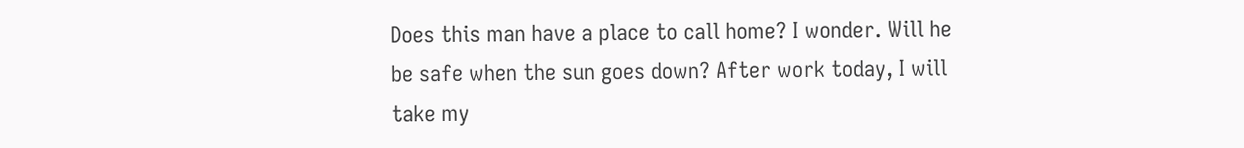Does this man have a place to call home? I wonder. Will he be safe when the sun goes down? After work today, I will take my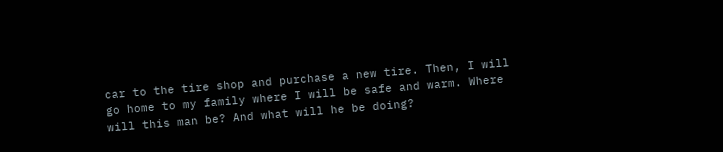car to the tire shop and purchase a new tire. Then, I will go home to my family where I will be safe and warm. Where will this man be? And what will he be doing?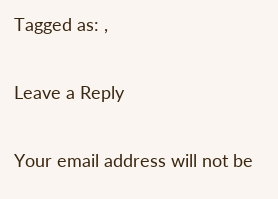Tagged as: ,

Leave a Reply

Your email address will not be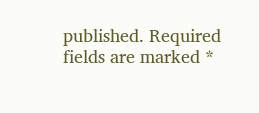published. Required fields are marked *